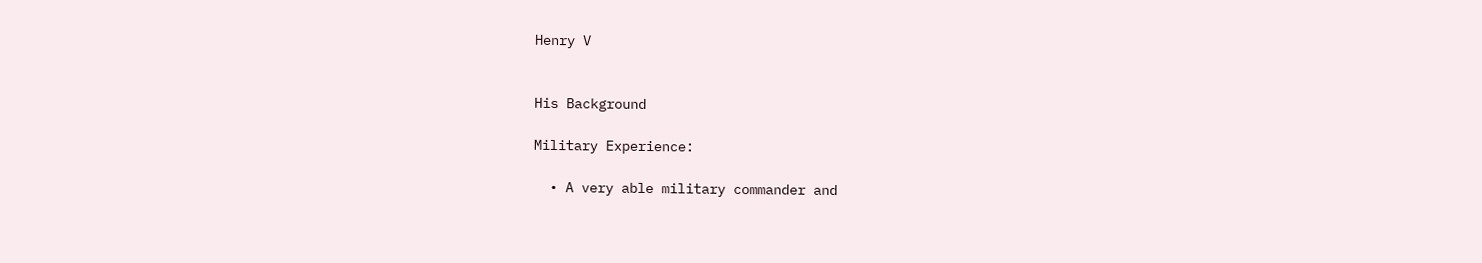Henry V


His Background

Military Experience:

  • A very able military commander and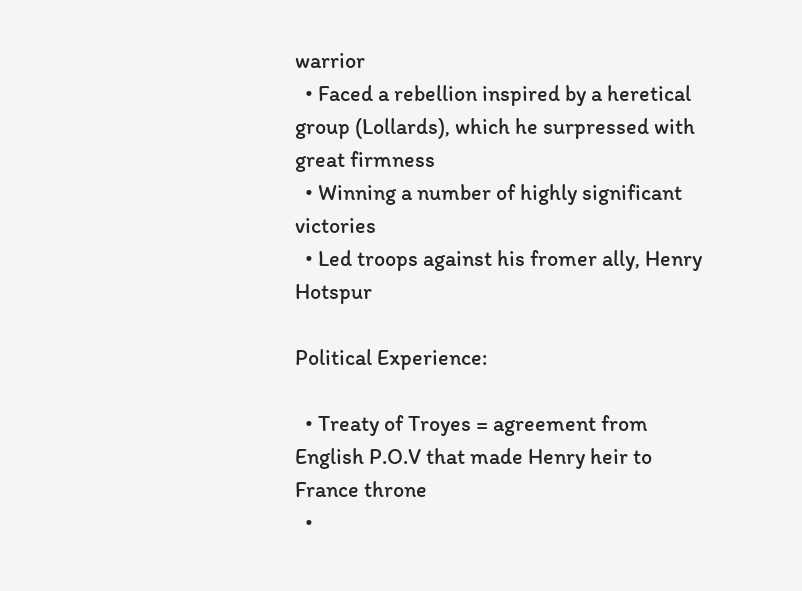warrior
  • Faced a rebellion inspired by a heretical group (Lollards), which he surpressed with great firmness
  • Winning a number of highly significant victories
  • Led troops against his fromer ally, Henry Hotspur

Political Experience:

  • Treaty of Troyes = agreement from English P.O.V that made Henry heir to France throne
  •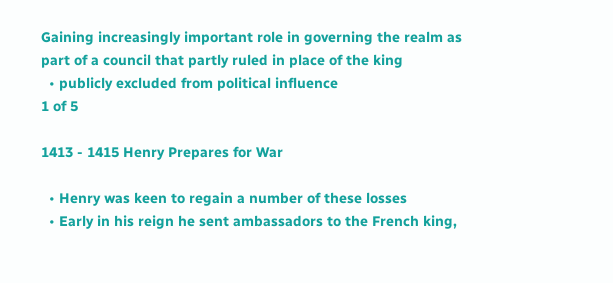Gaining increasingly important role in governing the realm as part of a council that partly ruled in place of the king
  • publicly excluded from political influence
1 of 5

1413 - 1415 Henry Prepares for War

  • Henry was keen to regain a number of these losses
  • Early in his reign he sent ambassadors to the French king,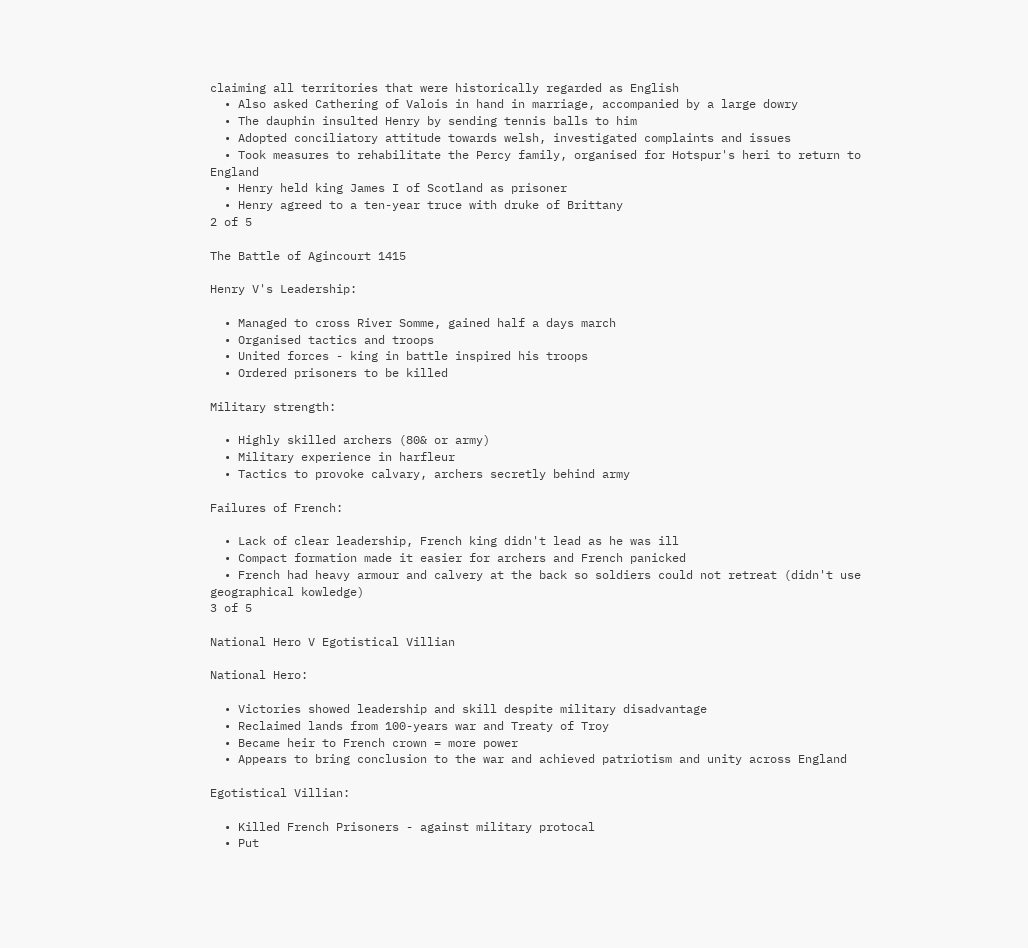claiming all territories that were historically regarded as English
  • Also asked Cathering of Valois in hand in marriage, accompanied by a large dowry
  • The dauphin insulted Henry by sending tennis balls to him
  • Adopted conciliatory attitude towards welsh, investigated complaints and issues
  • Took measures to rehabilitate the Percy family, organised for Hotspur's heri to return to England
  • Henry held king James I of Scotland as prisoner
  • Henry agreed to a ten-year truce with druke of Brittany
2 of 5

The Battle of Agincourt 1415

Henry V's Leadership:

  • Managed to cross River Somme, gained half a days march
  • Organised tactics and troops
  • United forces - king in battle inspired his troops
  • Ordered prisoners to be killed

Military strength:

  • Highly skilled archers (80& or army)
  • Military experience in harfleur
  • Tactics to provoke calvary, archers secretly behind army

Failures of French:

  • Lack of clear leadership, French king didn't lead as he was ill
  • Compact formation made it easier for archers and French panicked
  • French had heavy armour and calvery at the back so soldiers could not retreat (didn't use geographical kowledge)
3 of 5

National Hero V Egotistical Villian

National Hero:

  • Victories showed leadership and skill despite military disadvantage
  • Reclaimed lands from 100-years war and Treaty of Troy
  • Became heir to French crown = more power
  • Appears to bring conclusion to the war and achieved patriotism and unity across England

Egotistical Villian:

  • Killed French Prisoners - against military protocal
  • Put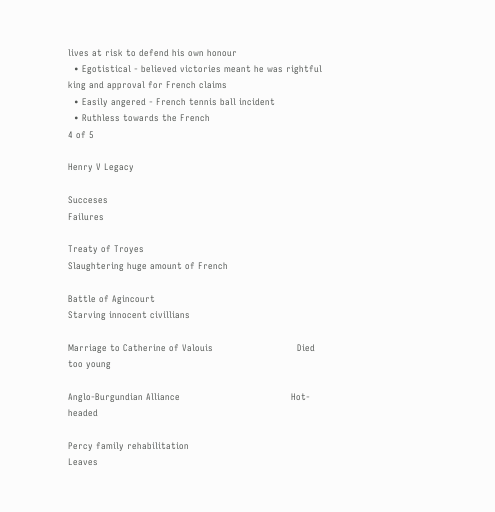lives at risk to defend his own honour
  • Egotistical - believed victories meant he was rightful king and approval for French claims
  • Easily angered - French tennis ball incident
  • Ruthless towards the French
4 of 5

Henry V Legacy

Succeses                                                               Failures

Treaty of Troyes                                                      Slaughtering huge amount of French

Battle of Agincourt                                                  Starving innocent civillians

Marriage to Catherine of Valouis                            Died too young

Anglo-Burgundian Alliance                                     Hot-headed

Percy family rehabilitation                                      Leaves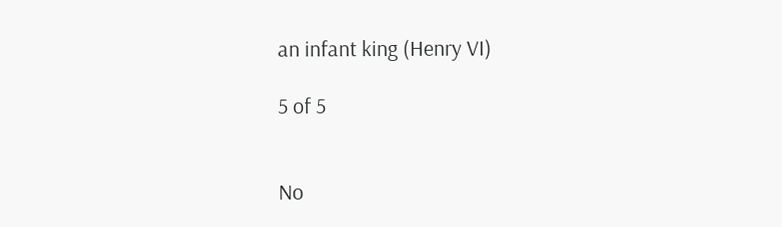an infant king (Henry VI)

5 of 5


No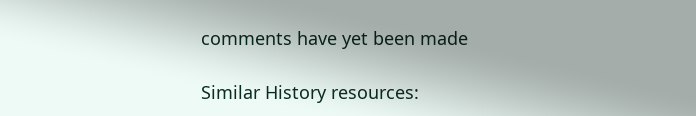comments have yet been made

Similar History resources: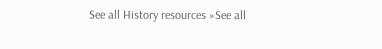See all History resources »See all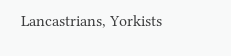Lancastrians, Yorkists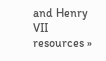and Henry VII resources »